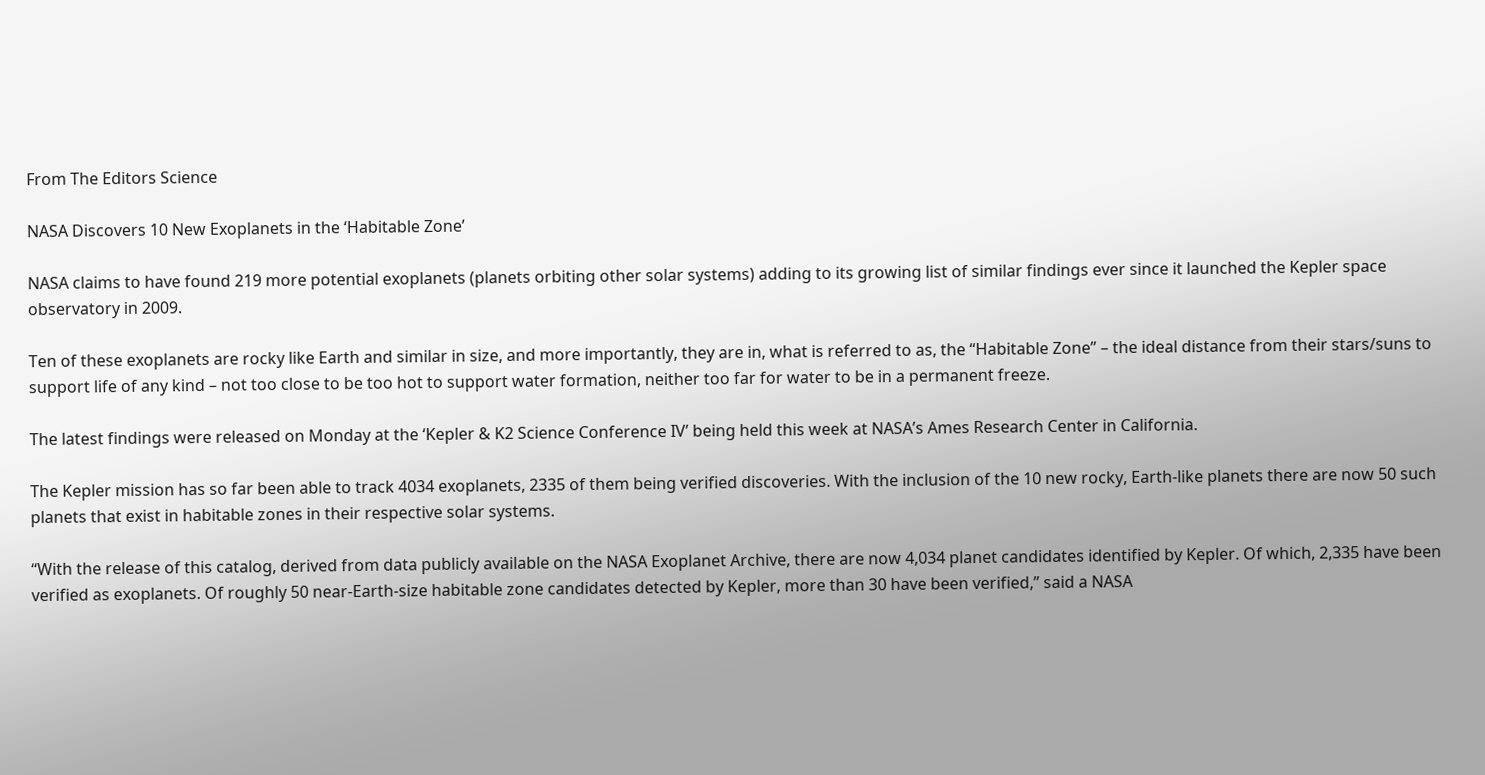From The Editors Science

NASA Discovers 10 New Exoplanets in the ‘Habitable Zone’

NASA claims to have found 219 more potential exoplanets (planets orbiting other solar systems) adding to its growing list of similar findings ever since it launched the Kepler space observatory in 2009.

Ten of these exoplanets are rocky like Earth and similar in size, and more importantly, they are in, what is referred to as, the “Habitable Zone” – the ideal distance from their stars/suns to support life of any kind – not too close to be too hot to support water formation, neither too far for water to be in a permanent freeze.

The latest findings were released on Monday at the ‘Kepler & K2 Science Conference IV’ being held this week at NASA’s Ames Research Center in California.

The Kepler mission has so far been able to track 4034 exoplanets, 2335 of them being verified discoveries. With the inclusion of the 10 new rocky, Earth-like planets there are now 50 such planets that exist in habitable zones in their respective solar systems.

“With the release of this catalog, derived from data publicly available on the NASA Exoplanet Archive, there are now 4,034 planet candidates identified by Kepler. Of which, 2,335 have been verified as exoplanets. Of roughly 50 near-Earth-size habitable zone candidates detected by Kepler, more than 30 have been verified,” said a NASA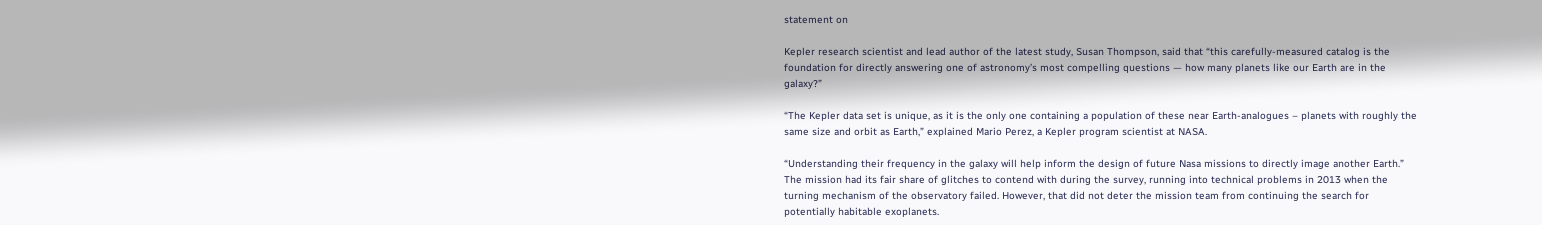statement on

Kepler research scientist and lead author of the latest study, Susan Thompson, said that “this carefully-measured catalog is the foundation for directly answering one of astronomy’s most compelling questions — how many planets like our Earth are in the galaxy?”

“The Kepler data set is unique, as it is the only one containing a population of these near Earth-analogues – planets with roughly the same size and orbit as Earth,” explained Mario Perez, a Kepler program scientist at NASA.

“Understanding their frequency in the galaxy will help inform the design of future Nasa missions to directly image another Earth.”
The mission had its fair share of glitches to contend with during the survey, running into technical problems in 2013 when the turning mechanism of the observatory failed. However, that did not deter the mission team from continuing the search for potentially habitable exoplanets.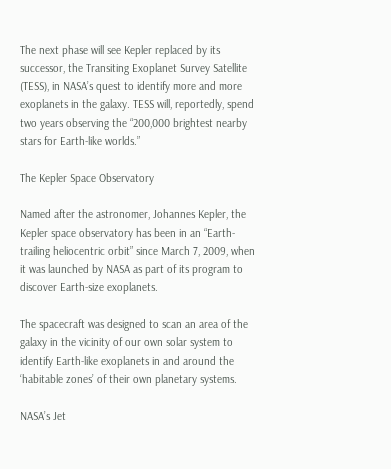The next phase will see Kepler replaced by its successor, the Transiting Exoplanet Survey Satellite (TESS), in NASA’s quest to identify more and more exoplanets in the galaxy. TESS will, reportedly, spend two years observing the “200,000 brightest nearby stars for Earth-like worlds.”

The Kepler Space Observatory

Named after the astronomer, Johannes Kepler, the Kepler space observatory has been in an “Earth-trailing heliocentric orbit” since March 7, 2009, when it was launched by NASA as part of its program to discover Earth-size exoplanets.

The spacecraft was designed to scan an area of the galaxy in the vicinity of our own solar system to identify Earth-like exoplanets in and around the ‘habitable zones’ of their own planetary systems.

NASA’s Jet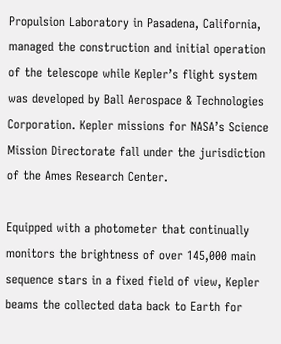Propulsion Laboratory in Pasadena, California, managed the construction and initial operation of the telescope while Kepler’s flight system was developed by Ball Aerospace & Technologies Corporation. Kepler missions for NASA’s Science Mission Directorate fall under the jurisdiction of the Ames Research Center.

Equipped with a photometer that continually monitors the brightness of over 145,000 main sequence stars in a fixed field of view, Kepler beams the collected data back to Earth for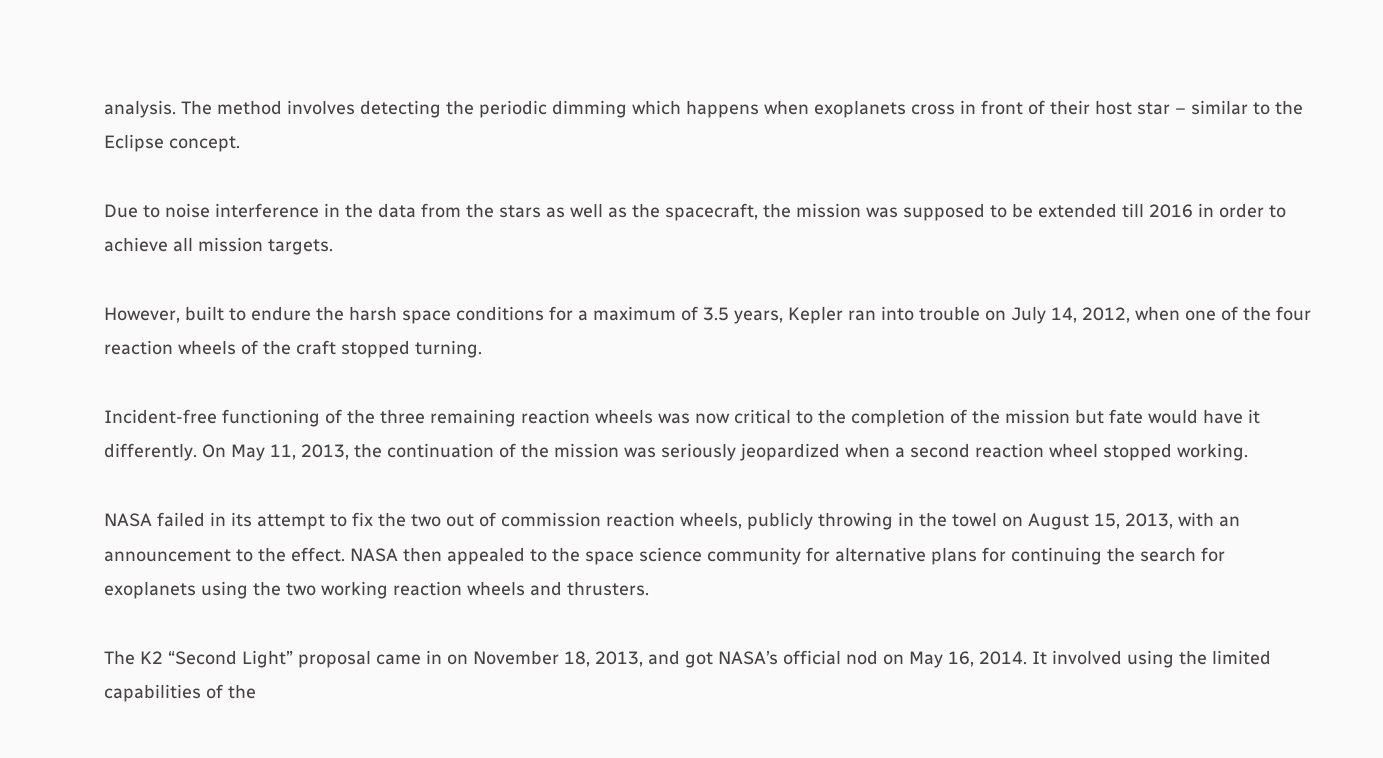analysis. The method involves detecting the periodic dimming which happens when exoplanets cross in front of their host star – similar to the Eclipse concept.

Due to noise interference in the data from the stars as well as the spacecraft, the mission was supposed to be extended till 2016 in order to achieve all mission targets.

However, built to endure the harsh space conditions for a maximum of 3.5 years, Kepler ran into trouble on July 14, 2012, when one of the four reaction wheels of the craft stopped turning.

Incident-free functioning of the three remaining reaction wheels was now critical to the completion of the mission but fate would have it differently. On May 11, 2013, the continuation of the mission was seriously jeopardized when a second reaction wheel stopped working.

NASA failed in its attempt to fix the two out of commission reaction wheels, publicly throwing in the towel on August 15, 2013, with an announcement to the effect. NASA then appealed to the space science community for alternative plans for continuing the search for exoplanets using the two working reaction wheels and thrusters.

The K2 “Second Light” proposal came in on November 18, 2013, and got NASA’s official nod on May 16, 2014. It involved using the limited capabilities of the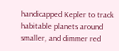handicapped Kepler to track habitable planets around smaller, and dimmer red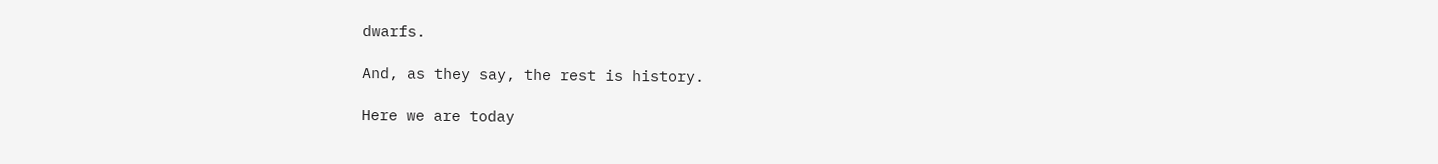dwarfs.

And, as they say, the rest is history.

Here we are today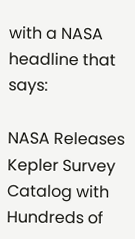with a NASA headline that says:

NASA Releases Kepler Survey Catalog with Hundreds of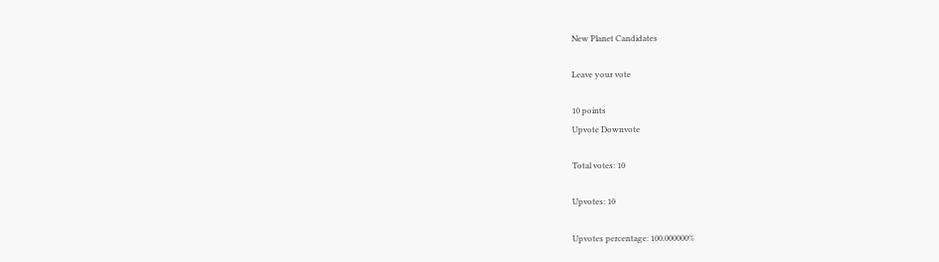New Planet Candidates

Leave your vote

10 points
Upvote Downvote

Total votes: 10

Upvotes: 10

Upvotes percentage: 100.000000%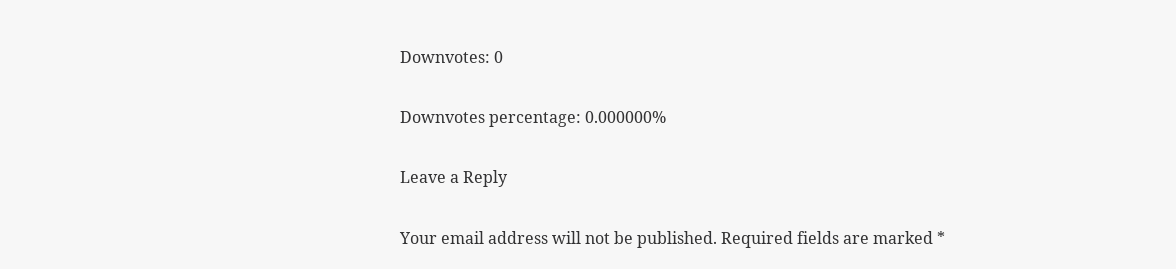Downvotes: 0

Downvotes percentage: 0.000000%

Leave a Reply

Your email address will not be published. Required fields are marked *